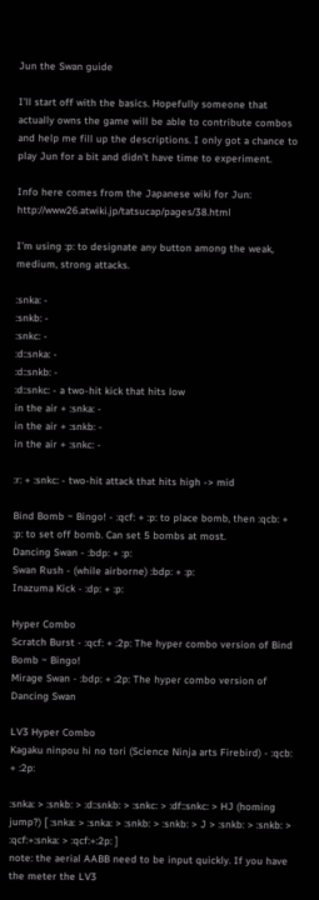Jun the Swan guide

I’ll start off with the basics. Hopefully someone that actually owns the game will be able to contribute combos and help me fill up the descriptions. I only got a chance to play Jun for a bit and didn’t have time to experiment.

Info here comes from the Japanese wiki for Jun: http://www26.atwiki.jp/tatsucap/pages/38.html

I’m using :p: to designate any button among the weak, medium, strong attacks.

:snka: -
:snkb: -
:snkc: -
:d::snka: -
:d::snkb: -
:d::snkc: - a two-hit kick that hits low
in the air + :snka: -
in the air + :snkb: -
in the air + :snkc: -

:r: + :snkc: - two-hit attack that hits high -> mid

Bind Bomb ~ Bingo! - :qcf: + :p: to place bomb, then :qcb: + :p: to set off bomb. Can set 5 bombs at most.
Dancing Swan - :bdp: + :p:
Swan Rush - (while airborne) :bdp: + :p:
Inazuma Kick - :dp: + :p:

Hyper Combo
Scratch Burst - :qcf: + :2p: The hyper combo version of Bind Bomb ~ Bingo!
Mirage Swan - :bdp: + :2p: The hyper combo version of Dancing Swan

LV3 Hyper Combo
Kagaku ninpou hi no tori (Science Ninja arts Firebird) - :qcb: + :2p:

:snka: > :snkb: > :d::snkb: > :snkc: > :df::snkc: > HJ (homing jump?) [ :snka: > :snka: > :snkb: > :snkb: > J > :snkb: > :snkb: > :qcf:+:snka: > :qcf:+:2p: ]
note: the aerial AABB need to be input quickly. If you have the meter the LV3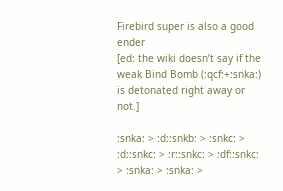Firebird super is also a good ender
[ed: the wiki doesn’t say if the weak Bind Bomb (:qcf:+:snka:) is detonated right away or not.]

:snka: > :d::snkb: > :snkc: > :d::snkc: > :r::snkc: > :df::snkc: > :snka: > :snka: >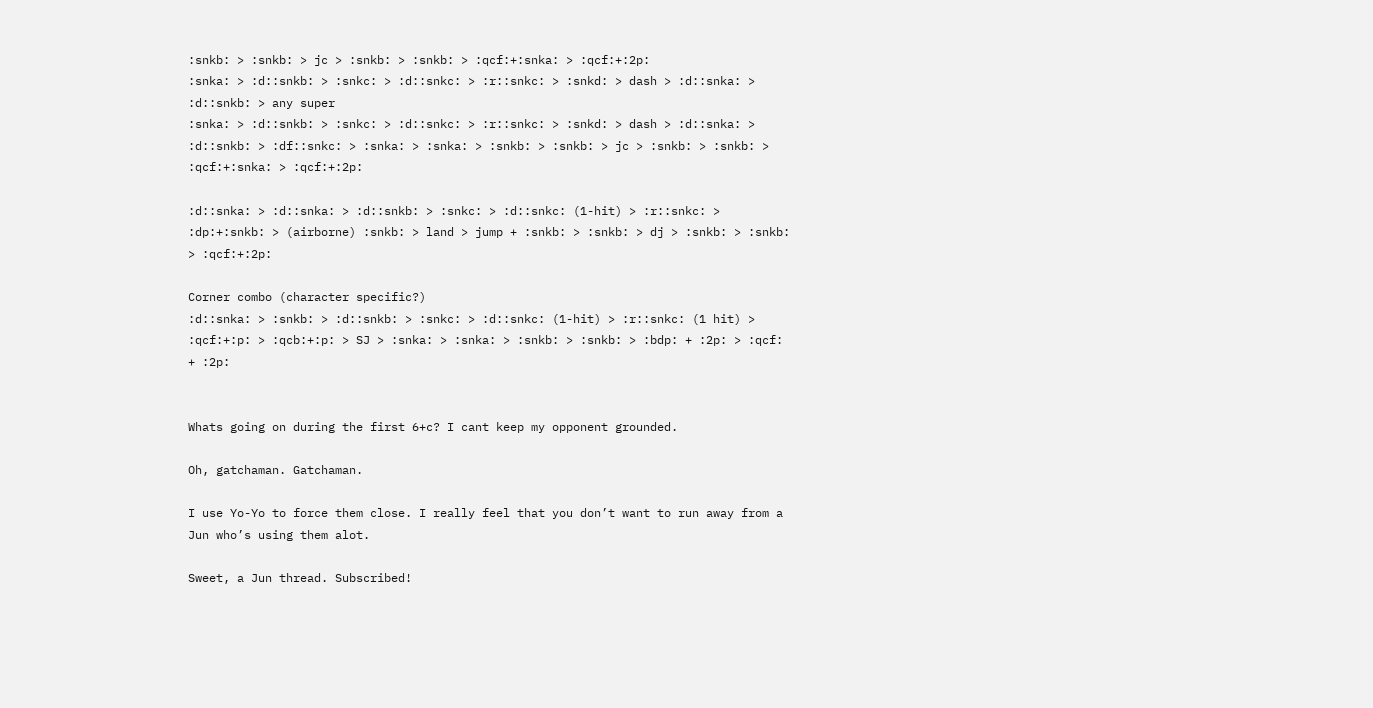:snkb: > :snkb: > jc > :snkb: > :snkb: > :qcf:+:snka: > :qcf:+:2p:
:snka: > :d::snkb: > :snkc: > :d::snkc: > :r::snkc: > :snkd: > dash > :d::snka: > :d::snkb: > any super
:snka: > :d::snkb: > :snkc: > :d::snkc: > :r::snkc: > :snkd: > dash > :d::snka: > :d::snkb: > :df::snkc: > :snka: > :snka: > :snkb: > :snkb: > jc > :snkb: > :snkb: > :qcf:+:snka: > :qcf:+:2p:

:d::snka: > :d::snka: > :d::snkb: > :snkc: > :d::snkc: (1-hit) > :r::snkc: > :dp:+:snkb: > (airborne) :snkb: > land > jump + :snkb: > :snkb: > dj > :snkb: > :snkb: > :qcf:+:2p:

Corner combo (character specific?)
:d::snka: > :snkb: > :d::snkb: > :snkc: > :d::snkc: (1-hit) > :r::snkc: (1 hit) > :qcf:+:p: > :qcb:+:p: > SJ > :snka: > :snka: > :snkb: > :snkb: > :bdp: + :2p: > :qcf: + :2p:


Whats going on during the first 6+c? I cant keep my opponent grounded.

Oh, gatchaman. Gatchaman.

I use Yo-Yo to force them close. I really feel that you don’t want to run away from a Jun who’s using them alot.

Sweet, a Jun thread. Subscribed!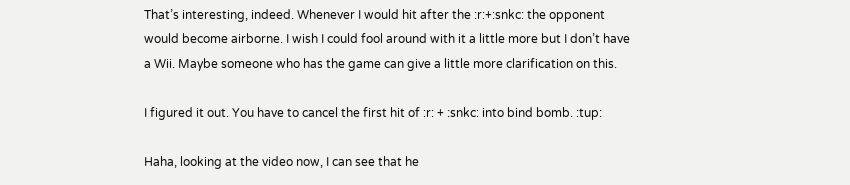That’s interesting, indeed. Whenever I would hit after the :r:+:snkc: the opponent would become airborne. I wish I could fool around with it a little more but I don’t have a Wii. Maybe someone who has the game can give a little more clarification on this.

I figured it out. You have to cancel the first hit of :r: + :snkc: into bind bomb. :tup:

Haha, looking at the video now, I can see that he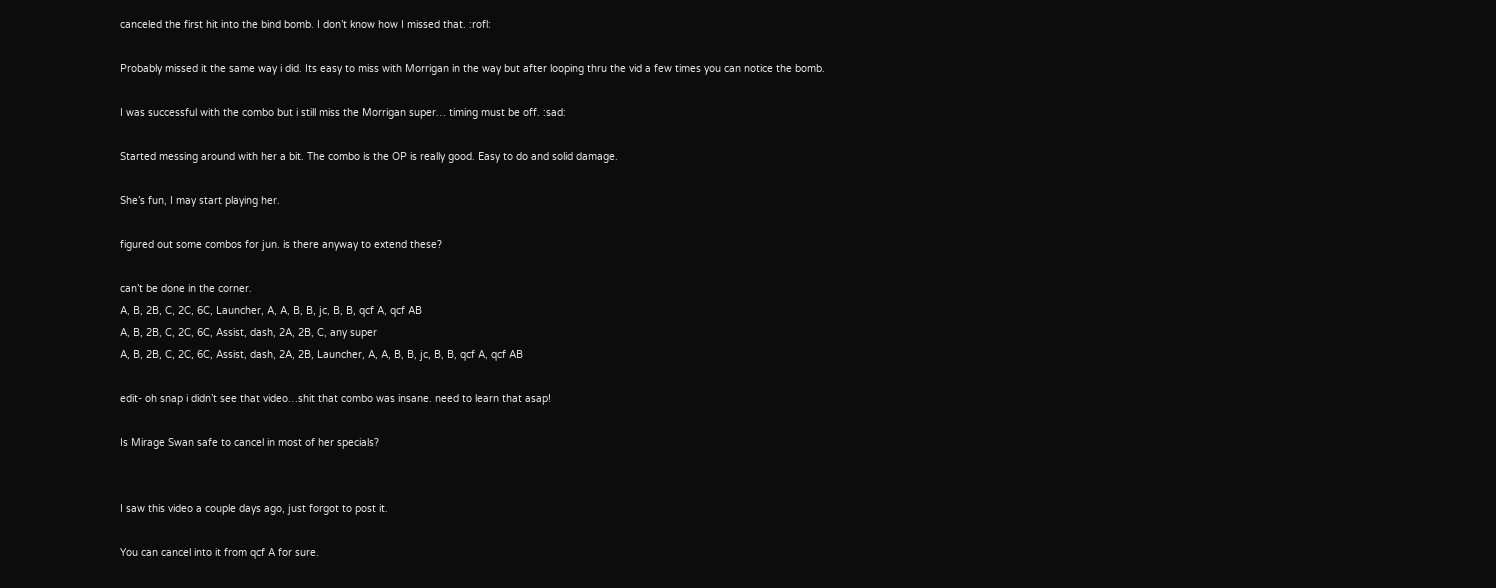canceled the first hit into the bind bomb. I don’t know how I missed that. :rofl:

Probably missed it the same way i did. Its easy to miss with Morrigan in the way but after looping thru the vid a few times you can notice the bomb.

I was successful with the combo but i still miss the Morrigan super… timing must be off. :sad:

Started messing around with her a bit. The combo is the OP is really good. Easy to do and solid damage.

She’s fun, I may start playing her.

figured out some combos for jun. is there anyway to extend these?

can’t be done in the corner.
A, B, 2B, C, 2C, 6C, Launcher, A, A, B, B, jc, B, B, qcf A, qcf AB
A, B, 2B, C, 2C, 6C, Assist, dash, 2A, 2B, C, any super
A, B, 2B, C, 2C, 6C, Assist, dash, 2A, 2B, Launcher, A, A, B, B, jc, B, B, qcf A, qcf AB

edit- oh snap i didn’t see that video…shit that combo was insane. need to learn that asap!

Is Mirage Swan safe to cancel in most of her specials?


I saw this video a couple days ago, just forgot to post it.

You can cancel into it from qcf A for sure.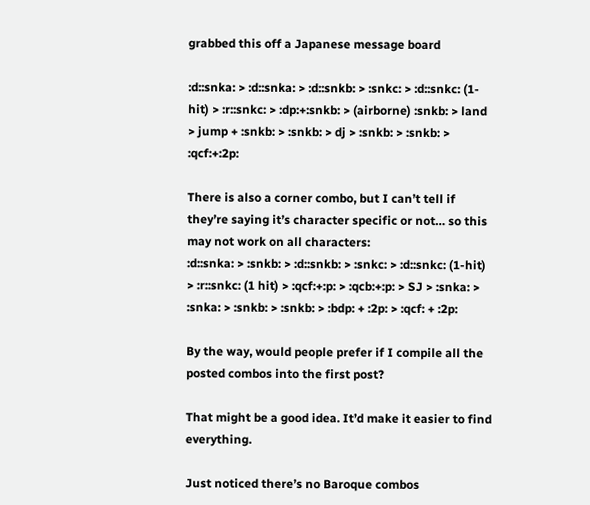grabbed this off a Japanese message board

:d::snka: > :d::snka: > :d::snkb: > :snkc: > :d::snkc: (1-hit) > :r::snkc: > :dp:+:snkb: > (airborne) :snkb: > land > jump + :snkb: > :snkb: > dj > :snkb: > :snkb: > :qcf:+:2p:

There is also a corner combo, but I can’t tell if they’re saying it’s character specific or not… so this may not work on all characters:
:d::snka: > :snkb: > :d::snkb: > :snkc: > :d::snkc: (1-hit) > :r::snkc: (1 hit) > :qcf:+:p: > :qcb:+:p: > SJ > :snka: > :snka: > :snkb: > :snkb: > :bdp: + :2p: > :qcf: + :2p:

By the way, would people prefer if I compile all the posted combos into the first post?

That might be a good idea. It’d make it easier to find everything.

Just noticed there’s no Baroque combos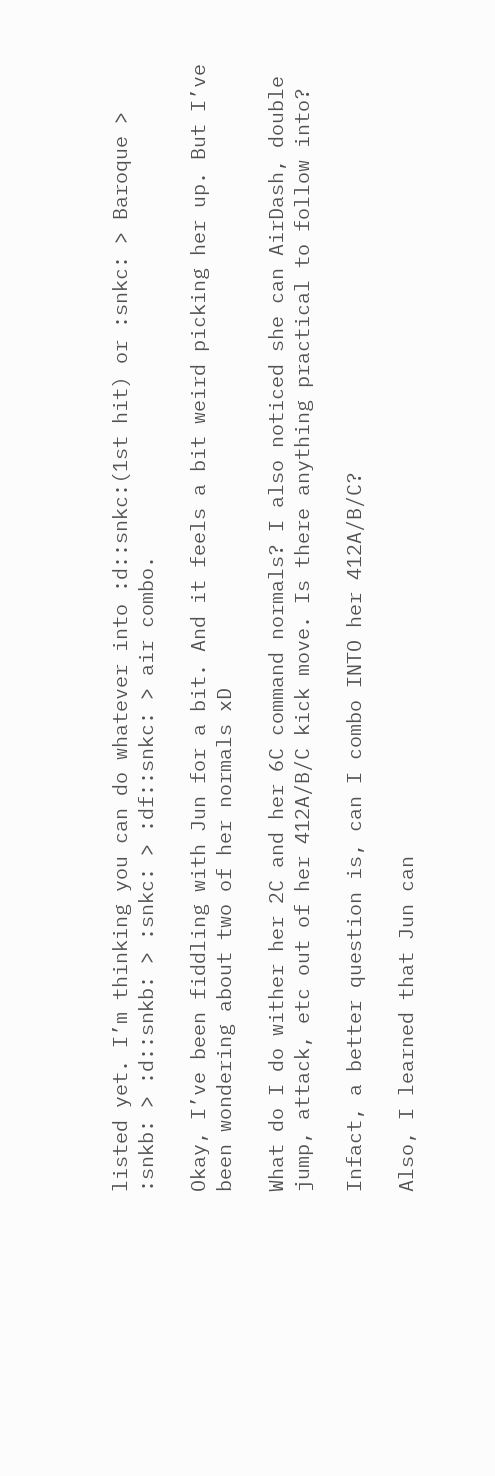listed yet. I’m thinking you can do whatever into :d::snkc:(1st hit) or :snkc: > Baroque > :snkb: > :d::snkb: > :snkc: > :df::snkc: > air combo.

Okay, I’ve been fiddling with Jun for a bit. And it feels a bit weird picking her up. But I’ve been wondering about two of her normals xD

What do I do wither her 2C and her 6C command normals? I also noticed she can AirDash, double jump, attack, etc out of her 412A/B/C kick move. Is there anything practical to follow into?

Infact, a better question is, can I combo INTO her 412A/B/C?

Also, I learned that Jun can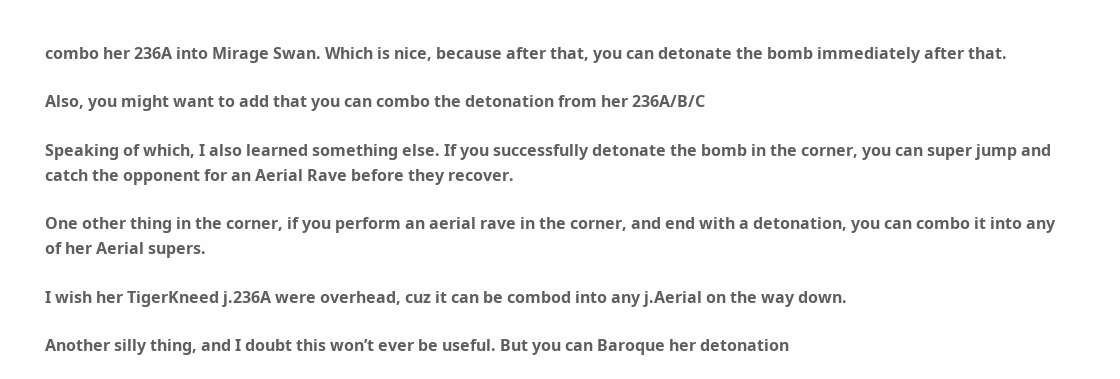combo her 236A into Mirage Swan. Which is nice, because after that, you can detonate the bomb immediately after that.

Also, you might want to add that you can combo the detonation from her 236A/B/C

Speaking of which, I also learned something else. If you successfully detonate the bomb in the corner, you can super jump and catch the opponent for an Aerial Rave before they recover.

One other thing in the corner, if you perform an aerial rave in the corner, and end with a detonation, you can combo it into any of her Aerial supers.

I wish her TigerKneed j.236A were overhead, cuz it can be combod into any j.Aerial on the way down.

Another silly thing, and I doubt this won’t ever be useful. But you can Baroque her detonation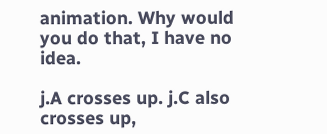animation. Why would you do that, I have no idea.

j.A crosses up. j.C also crosses up,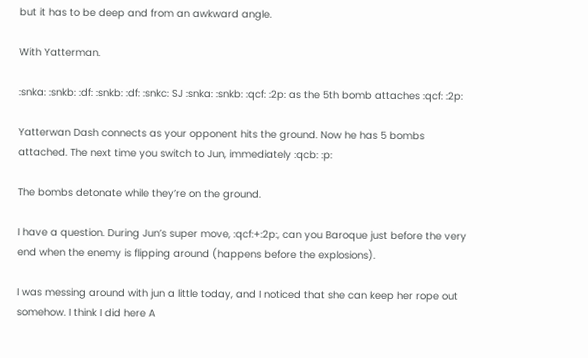but it has to be deep and from an awkward angle.

With Yatterman.

:snka: :snkb: :df: :snkb: :df: :snkc: SJ :snka: :snkb: :qcf: :2p: as the 5th bomb attaches :qcf: :2p:

Yatterwan Dash connects as your opponent hits the ground. Now he has 5 bombs attached. The next time you switch to Jun, immediately :qcb: :p:

The bombs detonate while they’re on the ground.

I have a question. During Jun’s super move, :qcf:+:2p:, can you Baroque just before the very end when the enemy is flipping around (happens before the explosions).

I was messing around with jun a little today, and I noticed that she can keep her rope out somehow. I think I did here A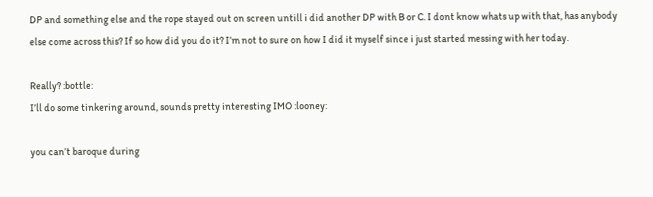DP and something else and the rope stayed out on screen untill i did another DP with B or C. I dont know whats up with that, has anybody else come across this? If so how did you do it? I’m not to sure on how I did it myself since i just started messing with her today.

Really? :bottle:
I’ll do some tinkering around, sounds pretty interesting IMO :looney:

you can’t baroque during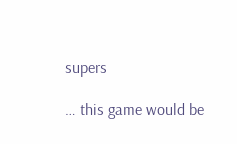supers

… this game would be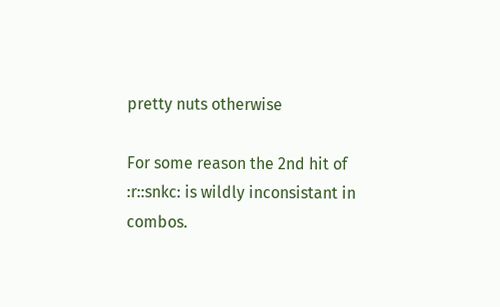pretty nuts otherwise

For some reason the 2nd hit of :r::snkc: is wildly inconsistant in combos.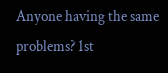Anyone having the same problems? 1st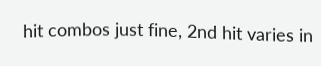hit combos just fine, 2nd hit varies in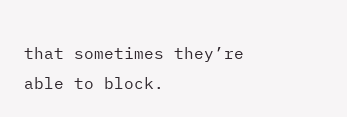that sometimes they’re able to block.